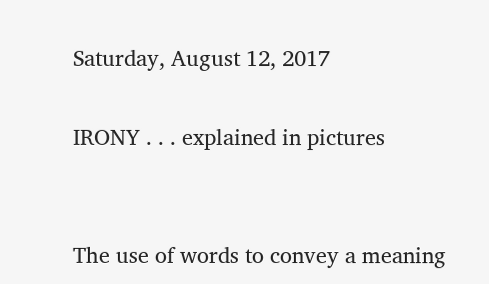Saturday, August 12, 2017

IRONY . . . explained in pictures


The use of words to convey a meaning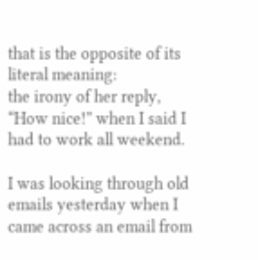that is the opposite of its literal meaning:
the irony of her reply, “How nice!” when I said I had to work all weekend.

I was looking through old emails yesterday when I came across an email from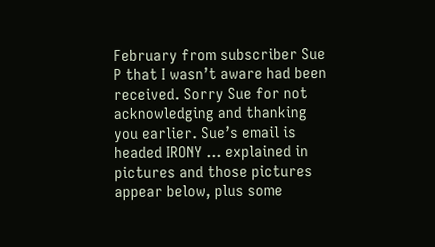February from subscriber Sue P that I wasn’t aware had been received. Sorry Sue for not acknowledging and thanking you earlier. Sue’s email is headed IRONY ... explained in pictures and those pictures appear below, plus some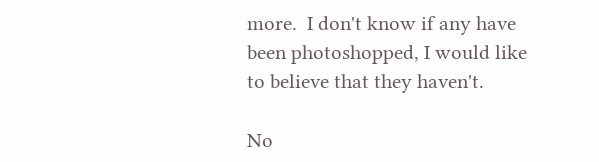more.  I don't know if any have been photoshopped, I would like to believe that they haven't.

No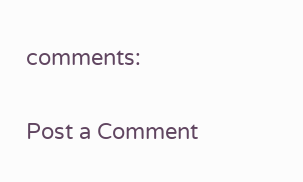comments:

Post a Comment